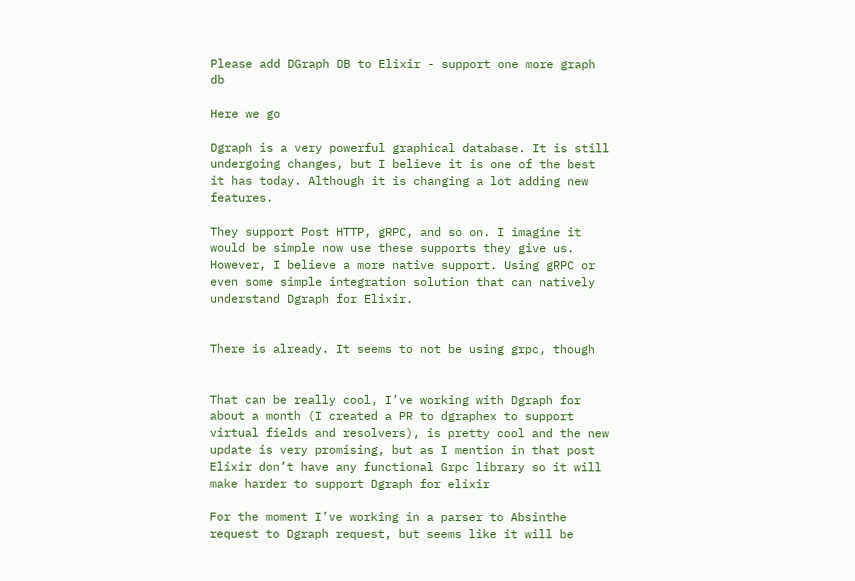Please add DGraph DB to Elixir - support one more graph db

Here we go

Dgraph is a very powerful graphical database. It is still undergoing changes, but I believe it is one of the best it has today. Although it is changing a lot adding new features.

They support Post HTTP, gRPC, and so on. I imagine it would be simple now use these supports they give us. However, I believe a more native support. Using gRPC or even some simple integration solution that can natively understand Dgraph for Elixir.


There is already. It seems to not be using grpc, though


That can be really cool, I’ve working with Dgraph for about a month (I created a PR to dgraphex to support virtual fields and resolvers), is pretty cool and the new update is very promising, but as I mention in that post Elixir don’t have any functional Grpc library so it will make harder to support Dgraph for elixir

For the moment I’ve working in a parser to Absinthe request to Dgraph request, but seems like it will be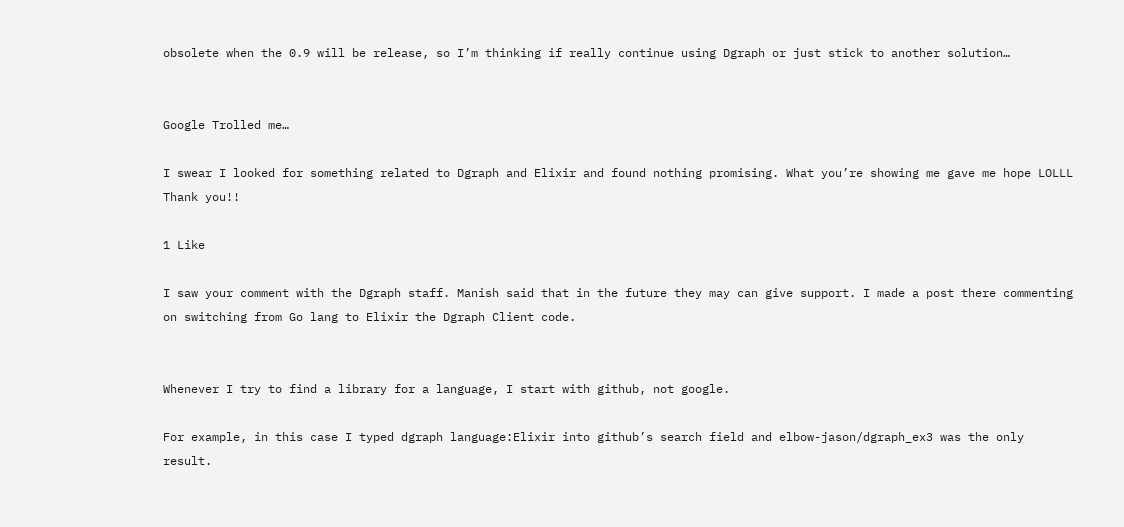obsolete when the 0.9 will be release, so I’m thinking if really continue using Dgraph or just stick to another solution…


Google Trolled me…

I swear I looked for something related to Dgraph and Elixir and found nothing promising. What you’re showing me gave me hope LOLLL Thank you!!

1 Like

I saw your comment with the Dgraph staff. Manish said that in the future they may can give support. I made a post there commenting on switching from Go lang to Elixir the Dgraph Client code.


Whenever I try to find a library for a language, I start with github, not google.

For example, in this case I typed dgraph language:Elixir into github’s search field and elbow-jason/dgraph_ex3 was the only result.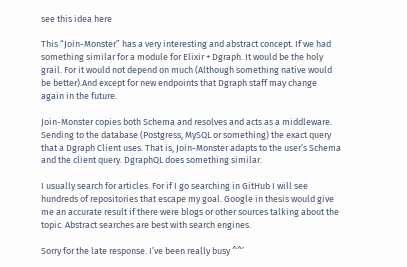see this idea here

This “Join-Monster” has a very interesting and abstract concept. If we had something similar for a module for Elixir + Dgraph. It would be the holy grail. For it would not depend on much (Although something native would be better).And except for new endpoints that Dgraph staff may change again in the future.

Join-Monster copies both Schema and resolves and acts as a middleware. Sending to the database (Postgress, MySQL or something) the exact query that a Dgraph Client uses. That is, Join-Monster adapts to the user’s Schema and the client query. DgraphQL does something similar.

I usually search for articles. For if I go searching in GitHub I will see hundreds of repositories that escape my goal. Google in thesis would give me an accurate result if there were blogs or other sources talking about the topic. Abstract searches are best with search engines.

Sorry for the late response. I’ve been really busy ^^’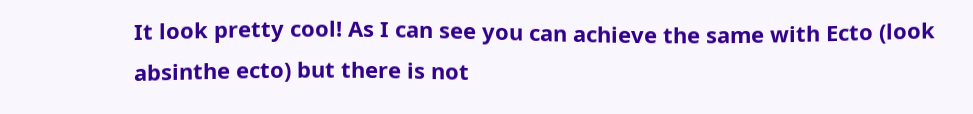It look pretty cool! As I can see you can achieve the same with Ecto (look absinthe ecto) but there is not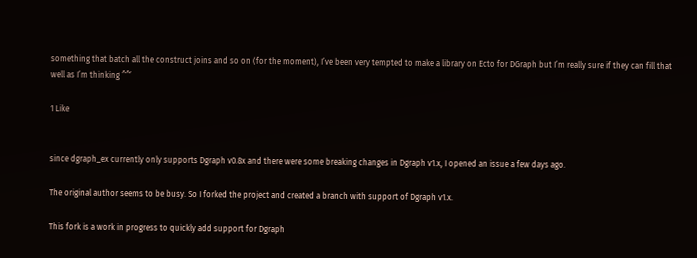something that batch all the construct joins and so on (for the moment), I’ve been very tempted to make a library on Ecto for DGraph but I’m really sure if they can fill that well as I’m thinking ^^’

1 Like


since dgraph_ex currently only supports Dgraph v0.8x and there were some breaking changes in Dgraph v1.x, I opened an issue a few days ago.

The original author seems to be busy. So I forked the project and created a branch with support of Dgraph v1.x.

This fork is a work in progress to quickly add support for Dgraph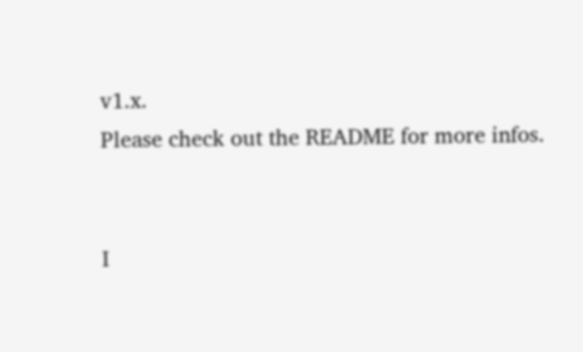v1.x.
Please check out the README for more infos.


I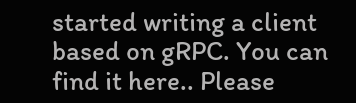started writing a client based on gRPC. You can find it here.. Please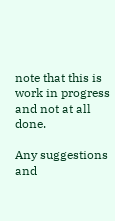note that this is work in progress and not at all done.

Any suggestions and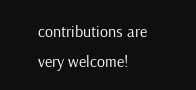contributions are very welcome!